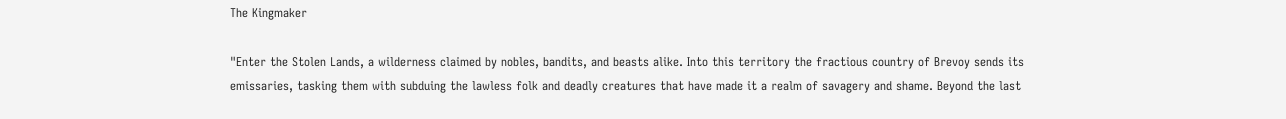The Kingmaker

"Enter the Stolen Lands, a wilderness claimed by nobles, bandits, and beasts alike. Into this territory the fractious country of Brevoy sends its emissaries, tasking them with subduing the lawless folk and deadly creatures that have made it a realm of savagery and shame. Beyond the last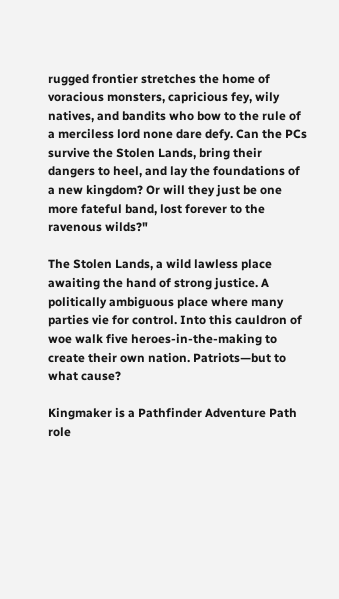rugged frontier stretches the home of voracious monsters, capricious fey, wily natives, and bandits who bow to the rule of a merciless lord none dare defy. Can the PCs survive the Stolen Lands, bring their dangers to heel, and lay the foundations of a new kingdom? Or will they just be one more fateful band, lost forever to the ravenous wilds?"

The Stolen Lands, a wild lawless place awaiting the hand of strong justice. A politically ambiguous place where many parties vie for control. Into this cauldron of woe walk five heroes-in-the-making to create their own nation. Patriots—but to what cause?

Kingmaker is a Pathfinder Adventure Path role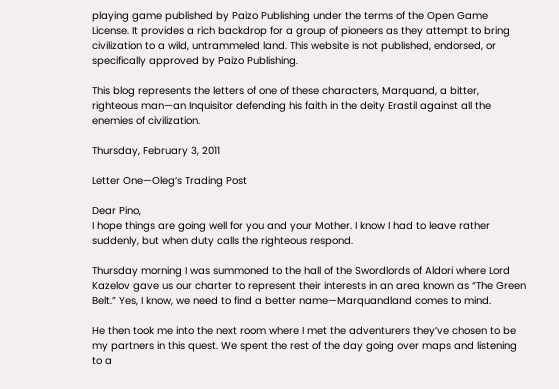playing game published by Paizo Publishing under the terms of the Open Game License. It provides a rich backdrop for a group of pioneers as they attempt to bring civilization to a wild, untrammeled land. This website is not published, endorsed, or specifically approved by Paizo Publishing.

This blog represents the letters of one of these characters, Marquand, a bitter, righteous man—an Inquisitor defending his faith in the deity Erastil against all the enemies of civilization.

Thursday, February 3, 2011

Letter One—Oleg’s Trading Post

Dear Pino,
I hope things are going well for you and your Mother. I know I had to leave rather suddenly, but when duty calls the righteous respond.

Thursday morning I was summoned to the hall of the Swordlords of Aldori where Lord Kazelov gave us our charter to represent their interests in an area known as “The Green Belt.” Yes, I know, we need to find a better name—Marquandland comes to mind.

He then took me into the next room where I met the adventurers they’ve chosen to be my partners in this quest. We spent the rest of the day going over maps and listening to a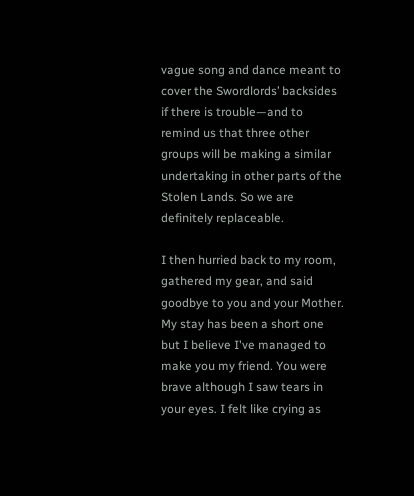vague song and dance meant to cover the Swordlords’ backsides if there is trouble—and to remind us that three other groups will be making a similar undertaking in other parts of the Stolen Lands. So we are definitely replaceable.

I then hurried back to my room, gathered my gear, and said goodbye to you and your Mother. My stay has been a short one but I believe I've managed to make you my friend. You were brave although I saw tears in your eyes. I felt like crying as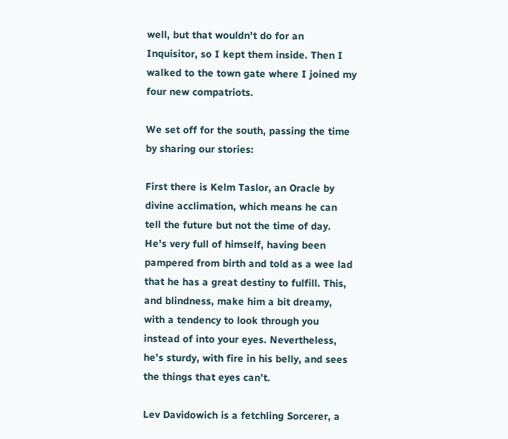well, but that wouldn't do for an Inquisitor, so I kept them inside. Then I walked to the town gate where I joined my four new compatriots.

We set off for the south, passing the time by sharing our stories:

First there is Kelm Taslor, an Oracle by divine acclimation, which means he can tell the future but not the time of day. He’s very full of himself, having been pampered from birth and told as a wee lad that he has a great destiny to fulfill. This, and blindness, make him a bit dreamy, with a tendency to look through you instead of into your eyes. Nevertheless, he’s sturdy, with fire in his belly, and sees the things that eyes can’t.

Lev Davidowich is a fetchling Sorcerer, a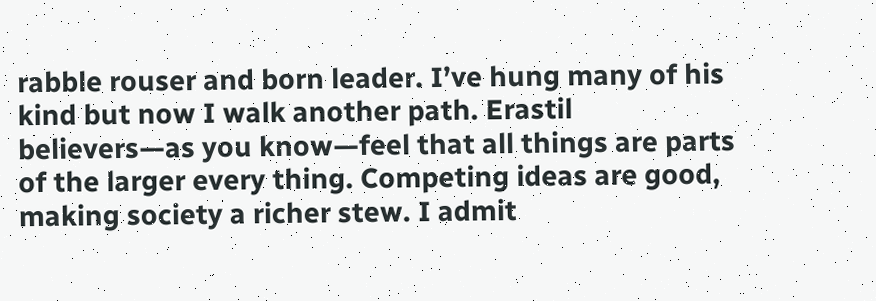rabble rouser and born leader. I’ve hung many of his kind but now I walk another path. Erastil believers—as you know—feel that all things are parts of the larger every thing. Competing ideas are good, making society a richer stew. I admit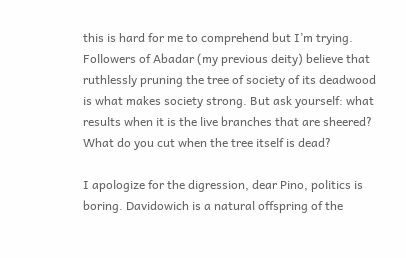this is hard for me to comprehend but I’m trying. Followers of Abadar (my previous deity) believe that ruthlessly pruning the tree of society of its deadwood is what makes society strong. But ask yourself: what results when it is the live branches that are sheered? What do you cut when the tree itself is dead?

I apologize for the digression, dear Pino, politics is boring. Davidowich is a natural offspring of the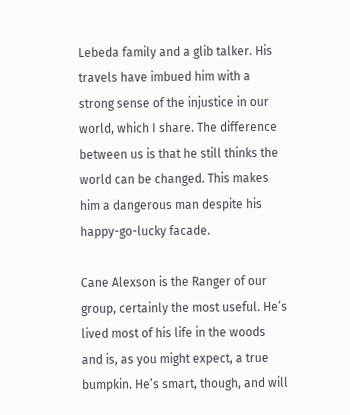Lebeda family and a glib talker. His travels have imbued him with a strong sense of the injustice in our world, which I share. The difference between us is that he still thinks the world can be changed. This makes him a dangerous man despite his happy-go-lucky facade.

Cane Alexson is the Ranger of our group, certainly the most useful. He’s lived most of his life in the woods and is, as you might expect, a true bumpkin. He’s smart, though, and will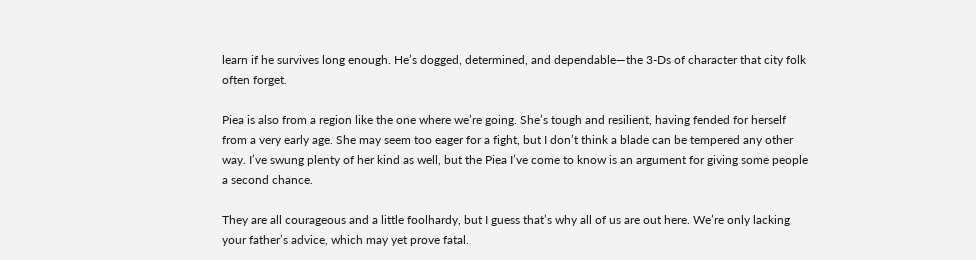learn if he survives long enough. He’s dogged, determined, and dependable—the 3-Ds of character that city folk often forget.

Piea is also from a region like the one where we’re going. She’s tough and resilient, having fended for herself from a very early age. She may seem too eager for a fight, but I don’t think a blade can be tempered any other way. I’ve swung plenty of her kind as well, but the Piea I’ve come to know is an argument for giving some people a second chance.

They are all courageous and a little foolhardy, but I guess that’s why all of us are out here. We’re only lacking your father’s advice, which may yet prove fatal.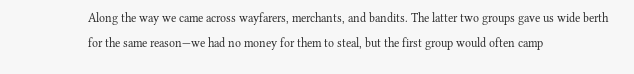Along the way we came across wayfarers, merchants, and bandits. The latter two groups gave us wide berth for the same reason—we had no money for them to steal, but the first group would often camp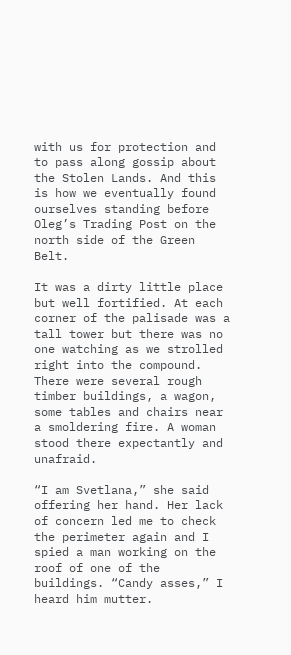with us for protection and to pass along gossip about the Stolen Lands. And this is how we eventually found ourselves standing before Oleg’s Trading Post on the north side of the Green Belt.

It was a dirty little place but well fortified. At each corner of the palisade was a tall tower but there was no one watching as we strolled right into the compound. There were several rough timber buildings, a wagon, some tables and chairs near a smoldering fire. A woman stood there expectantly and unafraid.

“I am Svetlana,” she said offering her hand. Her lack of concern led me to check the perimeter again and I spied a man working on the roof of one of the buildings. “Candy asses,” I heard him mutter.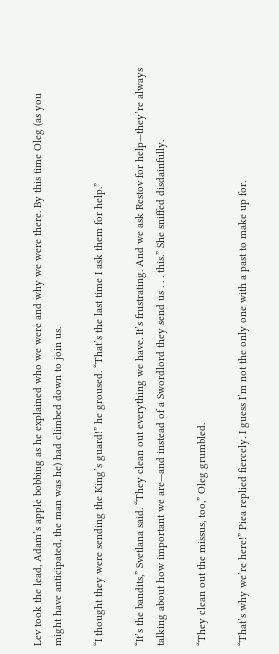Lev took the lead, Adam’s apple bobbing as he explained who we were and why we were there. By this time Oleg (as you might have anticipated, the man was he) had climbed down to join us.

“I thought they were sending the King’s guard!” he groused. “That’s the last time I ask them for help.”

“It’s the bandits,” Svetlana said. “They clean out everything we have. It’s frustrating. And we ask Restov for help—they’re always talking about how important we are—and instead of a Swordlord they send us . . . this.” She sniffed disdainfully.

“They clean out the missus, too,” Oleg grumbled.

“That’s why we’re here!” Piea replied fiercely. I guess I’m not the only one with a past to make up for.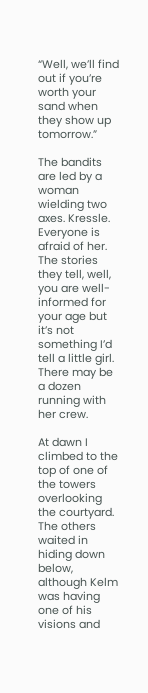“Well, we’ll find out if you’re worth your sand when they show up tomorrow.”

The bandits are led by a woman wielding two axes. Kressle. Everyone is afraid of her. The stories they tell, well, you are well-informed for your age but it’s not something I’d tell a little girl. There may be a dozen running with her crew.

At dawn I climbed to the top of one of the towers overlooking the courtyard. The others waited in hiding down below, although Kelm was having one of his visions and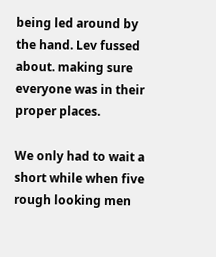being led around by the hand. Lev fussed about. making sure everyone was in their proper places.

We only had to wait a short while when five rough looking men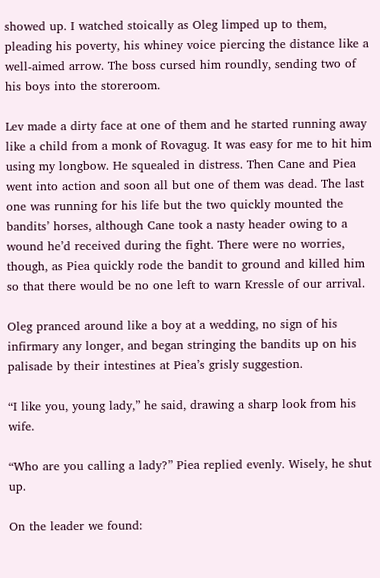showed up. I watched stoically as Oleg limped up to them, pleading his poverty, his whiney voice piercing the distance like a well-aimed arrow. The boss cursed him roundly, sending two of his boys into the storeroom.

Lev made a dirty face at one of them and he started running away like a child from a monk of Rovagug. It was easy for me to hit him using my longbow. He squealed in distress. Then Cane and Piea went into action and soon all but one of them was dead. The last one was running for his life but the two quickly mounted the bandits’ horses, although Cane took a nasty header owing to a wound he’d received during the fight. There were no worries, though, as Piea quickly rode the bandit to ground and killed him so that there would be no one left to warn Kressle of our arrival.

Oleg pranced around like a boy at a wedding, no sign of his infirmary any longer, and began stringing the bandits up on his palisade by their intestines at Piea’s grisly suggestion.

“I like you, young lady,” he said, drawing a sharp look from his wife.

“Who are you calling a lady?” Piea replied evenly. Wisely, he shut up.

On the leader we found: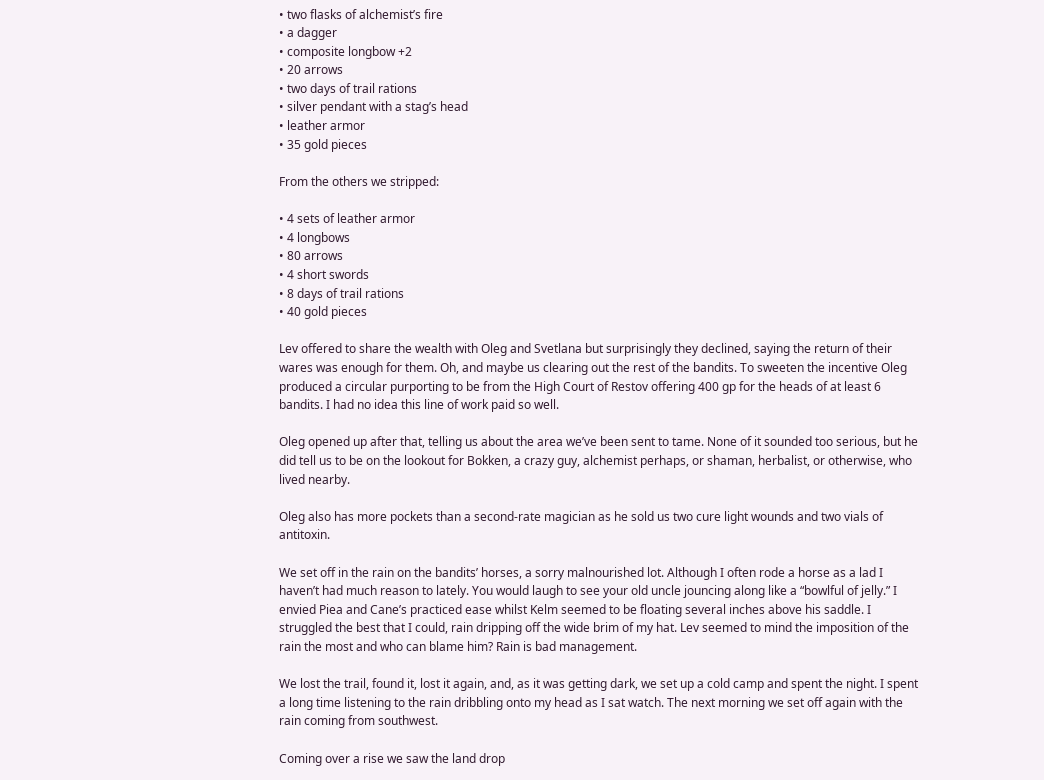• two flasks of alchemist’s fire
• a dagger
• composite longbow +2
• 20 arrows
• two days of trail rations
• silver pendant with a stag’s head
• leather armor
• 35 gold pieces

From the others we stripped:

• 4 sets of leather armor
• 4 longbows
• 80 arrows
• 4 short swords
• 8 days of trail rations
• 40 gold pieces

Lev offered to share the wealth with Oleg and Svetlana but surprisingly they declined, saying the return of their wares was enough for them. Oh, and maybe us clearing out the rest of the bandits. To sweeten the incentive Oleg produced a circular purporting to be from the High Court of Restov offering 400 gp for the heads of at least 6 bandits. I had no idea this line of work paid so well.

Oleg opened up after that, telling us about the area we’ve been sent to tame. None of it sounded too serious, but he did tell us to be on the lookout for Bokken, a crazy guy, alchemist perhaps, or shaman, herbalist, or otherwise, who lived nearby.

Oleg also has more pockets than a second-rate magician as he sold us two cure light wounds and two vials of antitoxin.

We set off in the rain on the bandits’ horses, a sorry malnourished lot. Although I often rode a horse as a lad I haven’t had much reason to lately. You would laugh to see your old uncle jouncing along like a “bowlful of jelly.” I envied Piea and Cane’s practiced ease whilst Kelm seemed to be floating several inches above his saddle. I struggled the best that I could, rain dripping off the wide brim of my hat. Lev seemed to mind the imposition of the rain the most and who can blame him? Rain is bad management.

We lost the trail, found it, lost it again, and, as it was getting dark, we set up a cold camp and spent the night. I spent a long time listening to the rain dribbling onto my head as I sat watch. The next morning we set off again with the rain coming from southwest.

Coming over a rise we saw the land drop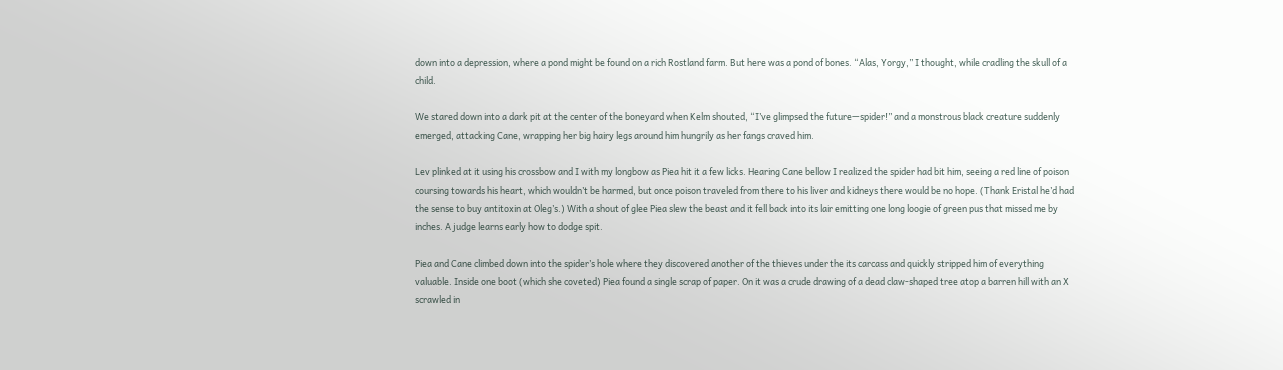down into a depression, where a pond might be found on a rich Rostland farm. But here was a pond of bones. “Alas, Yorgy,” I thought, while cradling the skull of a child.

We stared down into a dark pit at the center of the boneyard when Kelm shouted, “I’ve glimpsed the future—spider!” and a monstrous black creature suddenly emerged, attacking Cane, wrapping her big hairy legs around him hungrily as her fangs craved him.

Lev plinked at it using his crossbow and I with my longbow as Piea hit it a few licks. Hearing Cane bellow I realized the spider had bit him, seeing a red line of poison coursing towards his heart, which wouldn’t be harmed, but once poison traveled from there to his liver and kidneys there would be no hope. (Thank Eristal he’d had the sense to buy antitoxin at Oleg’s.) With a shout of glee Piea slew the beast and it fell back into its lair emitting one long loogie of green pus that missed me by inches. A judge learns early how to dodge spit.

Piea and Cane climbed down into the spider’s hole where they discovered another of the thieves under the its carcass and quickly stripped him of everything valuable. Inside one boot (which she coveted) Piea found a single scrap of paper. On it was a crude drawing of a dead claw-shaped tree atop a barren hill with an X scrawled in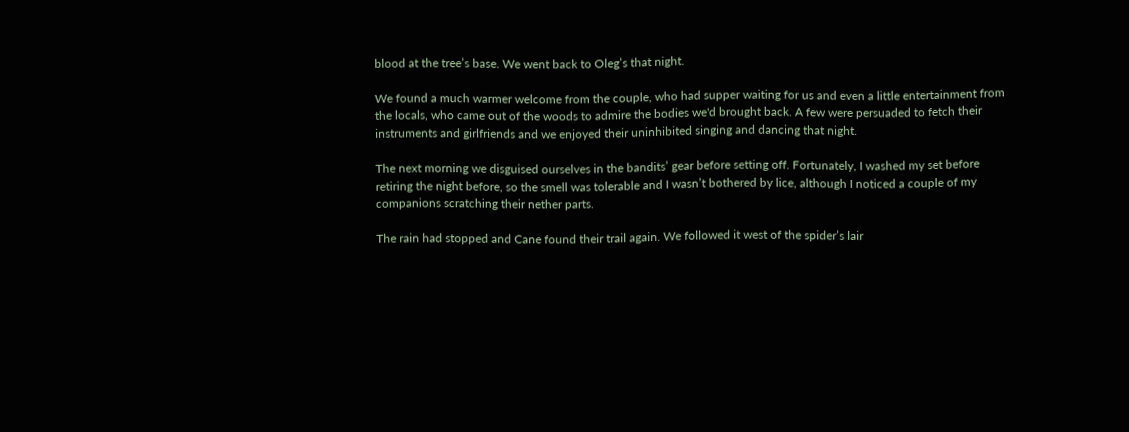blood at the tree’s base. We went back to Oleg’s that night.

We found a much warmer welcome from the couple, who had supper waiting for us and even a little entertainment from the locals, who came out of the woods to admire the bodies we'd brought back. A few were persuaded to fetch their instruments and girlfriends and we enjoyed their uninhibited singing and dancing that night.

The next morning we disguised ourselves in the bandits’ gear before setting off. Fortunately, I washed my set before retiring the night before, so the smell was tolerable and I wasn’t bothered by lice, although I noticed a couple of my companions scratching their nether parts.

The rain had stopped and Cane found their trail again. We followed it west of the spider’s lair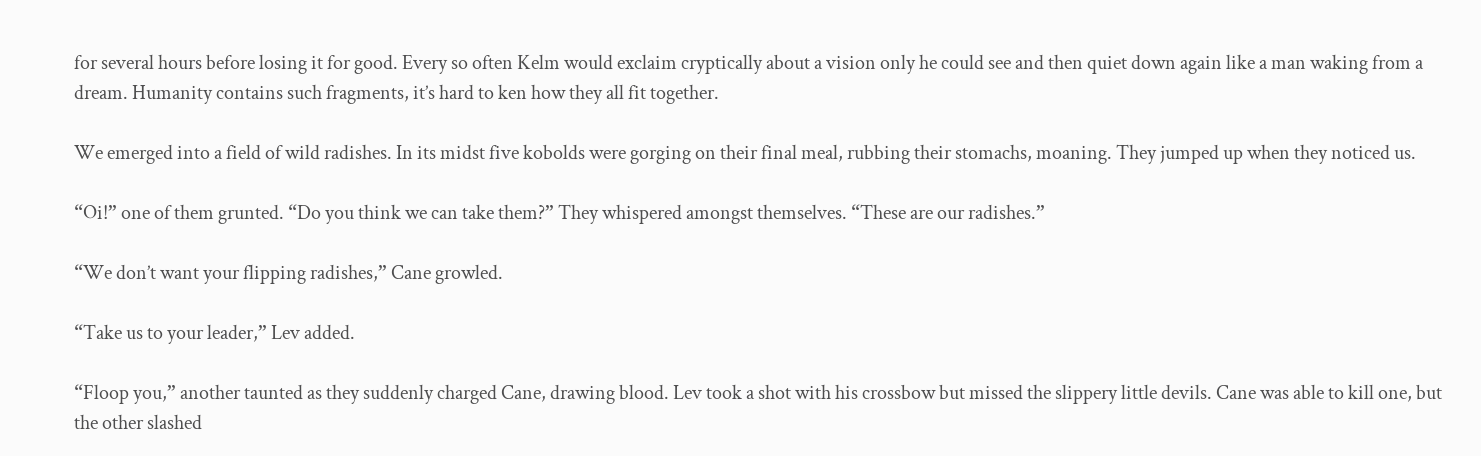for several hours before losing it for good. Every so often Kelm would exclaim cryptically about a vision only he could see and then quiet down again like a man waking from a dream. Humanity contains such fragments, it’s hard to ken how they all fit together.

We emerged into a field of wild radishes. In its midst five kobolds were gorging on their final meal, rubbing their stomachs, moaning. They jumped up when they noticed us.

“Oi!” one of them grunted. “Do you think we can take them?” They whispered amongst themselves. “These are our radishes.”

“We don’t want your flipping radishes,” Cane growled.

“Take us to your leader,” Lev added.

“Floop you,” another taunted as they suddenly charged Cane, drawing blood. Lev took a shot with his crossbow but missed the slippery little devils. Cane was able to kill one, but the other slashed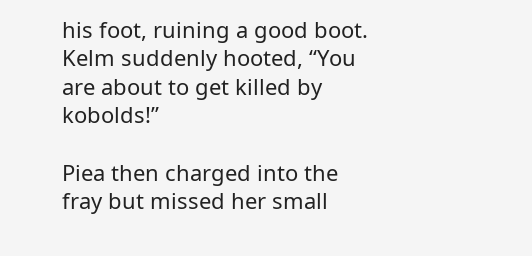his foot, ruining a good boot. Kelm suddenly hooted, “You are about to get killed by kobolds!”

Piea then charged into the fray but missed her small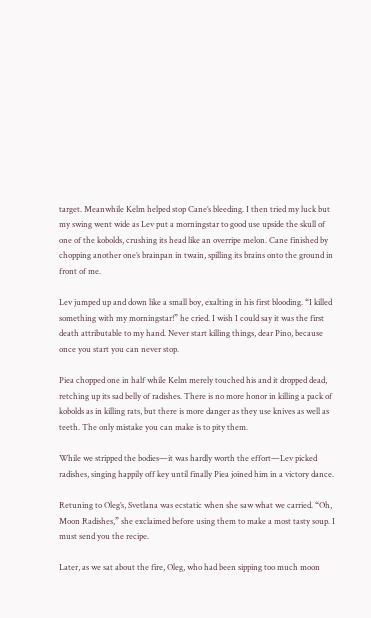target. Meanwhile Kelm helped stop Cane’s bleeding. I then tried my luck but my swing went wide as Lev put a morningstar to good use upside the skull of one of the kobolds, crushing its head like an overripe melon. Cane finished by chopping another one’s brainpan in twain, spilling its brains onto the ground in front of me.

Lev jumped up and down like a small boy, exalting in his first blooding. “I killed something with my morningstar!” he cried. I wish I could say it was the first death attributable to my hand. Never start killing things, dear Pino, because once you start you can never stop.

Piea chopped one in half while Kelm merely touched his and it dropped dead, retching up its sad belly of radishes. There is no more honor in killing a pack of kobolds as in killing rats, but there is more danger as they use knives as well as teeth. The only mistake you can make is to pity them.

While we stripped the bodies—it was hardly worth the effort—Lev picked radishes, singing happily off key until finally Piea joined him in a victory dance.

Retuning to Oleg’s, Svetlana was ecstatic when she saw what we carried. “Oh, Moon Radishes,” she exclaimed before using them to make a most tasty soup. I must send you the recipe.

Later, as we sat about the fire, Oleg, who had been sipping too much moon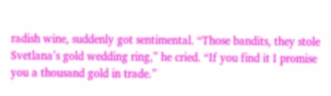radish wine, suddenly got sentimental. “Those bandits, they stole Svetlana’s gold wedding ring,” he cried. “If you find it I promise you a thousand gold in trade.”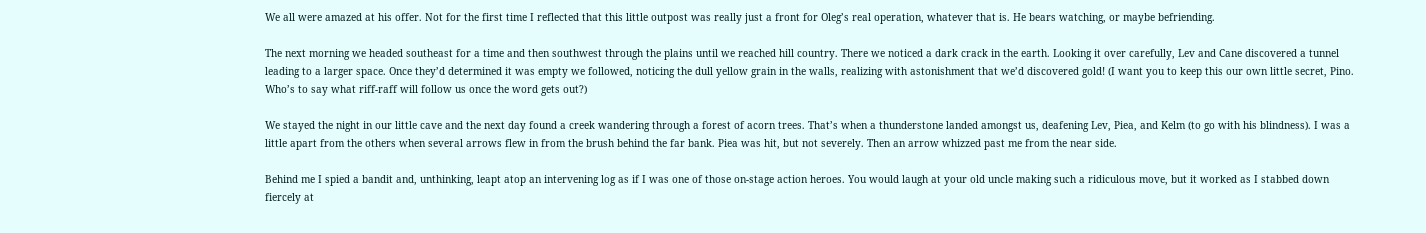We all were amazed at his offer. Not for the first time I reflected that this little outpost was really just a front for Oleg’s real operation, whatever that is. He bears watching, or maybe befriending.

The next morning we headed southeast for a time and then southwest through the plains until we reached hill country. There we noticed a dark crack in the earth. Looking it over carefully, Lev and Cane discovered a tunnel leading to a larger space. Once they’d determined it was empty we followed, noticing the dull yellow grain in the walls, realizing with astonishment that we’d discovered gold! (I want you to keep this our own little secret, Pino. Who’s to say what riff-raff will follow us once the word gets out?)

We stayed the night in our little cave and the next day found a creek wandering through a forest of acorn trees. That’s when a thunderstone landed amongst us, deafening Lev, Piea, and Kelm (to go with his blindness). I was a little apart from the others when several arrows flew in from the brush behind the far bank. Piea was hit, but not severely. Then an arrow whizzed past me from the near side.

Behind me I spied a bandit and, unthinking, leapt atop an intervening log as if I was one of those on-stage action heroes. You would laugh at your old uncle making such a ridiculous move, but it worked as I stabbed down fiercely at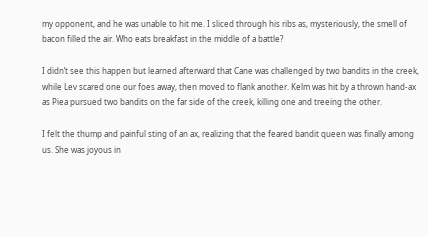my opponent, and he was unable to hit me. I sliced through his ribs as, mysteriously, the smell of bacon filled the air. Who eats breakfast in the middle of a battle?

I didn’t see this happen but learned afterward that Cane was challenged by two bandits in the creek, while Lev scared one our foes away, then moved to flank another. Kelm was hit by a thrown hand-ax as Piea pursued two bandits on the far side of the creek, killing one and treeing the other.

I felt the thump and painful sting of an ax, realizing that the feared bandit queen was finally among us. She was joyous in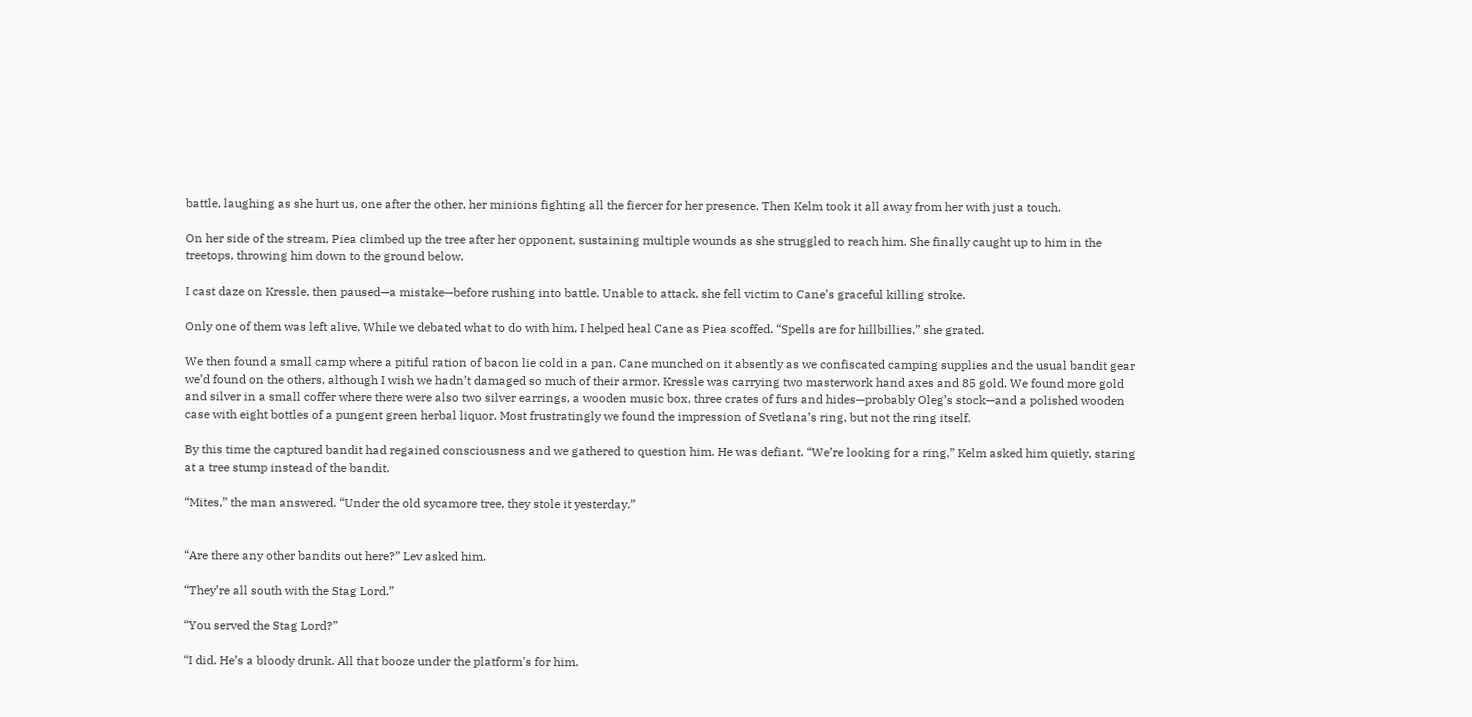battle, laughing as she hurt us, one after the other, her minions fighting all the fiercer for her presence. Then Kelm took it all away from her with just a touch.

On her side of the stream, Piea climbed up the tree after her opponent, sustaining multiple wounds as she struggled to reach him. She finally caught up to him in the treetops, throwing him down to the ground below.

I cast daze on Kressle, then paused—a mistake—before rushing into battle. Unable to attack, she fell victim to Cane’s graceful killing stroke.

Only one of them was left alive. While we debated what to do with him, I helped heal Cane as Piea scoffed. “Spells are for hillbillies,” she grated.

We then found a small camp where a pitiful ration of bacon lie cold in a pan. Cane munched on it absently as we confiscated camping supplies and the usual bandit gear we’d found on the others, although I wish we hadn’t damaged so much of their armor. Kressle was carrying two masterwork hand axes and 85 gold. We found more gold and silver in a small coffer where there were also two silver earrings, a wooden music box, three crates of furs and hides—probably Oleg’s stock—and a polished wooden case with eight bottles of a pungent green herbal liquor. Most frustratingly we found the impression of Svetlana’s ring, but not the ring itself.

By this time the captured bandit had regained consciousness and we gathered to question him. He was defiant. “We’re looking for a ring,” Kelm asked him quietly, staring at a tree stump instead of the bandit.

“Mites,” the man answered. “Under the old sycamore tree, they stole it yesterday.”


“Are there any other bandits out here?” Lev asked him.

“They’re all south with the Stag Lord.”

“You served the Stag Lord?”

“I did. He’s a bloody drunk. All that booze under the platform's for him.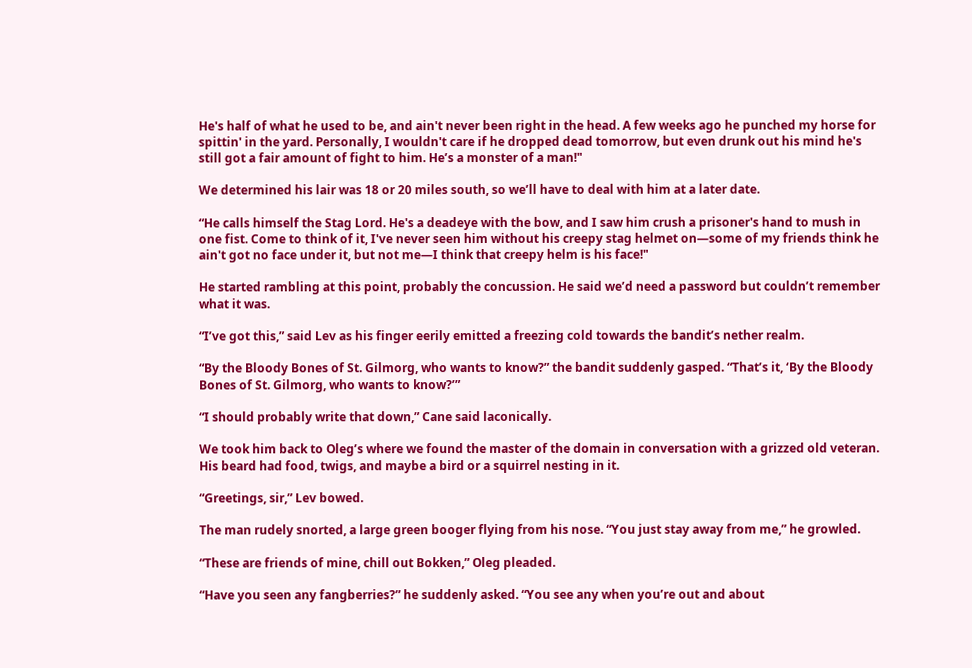He's half of what he used to be, and ain't never been right in the head. A few weeks ago he punched my horse for spittin' in the yard. Personally, I wouldn't care if he dropped dead tomorrow, but even drunk out his mind he's still got a fair amount of fight to him. He’s a monster of a man!"

We determined his lair was 18 or 20 miles south, so we’ll have to deal with him at a later date.

“He calls himself the Stag Lord. He's a deadeye with the bow, and I saw him crush a prisoner's hand to mush in one fist. Come to think of it, I've never seen him without his creepy stag helmet on—some of my friends think he ain't got no face under it, but not me—I think that creepy helm is his face!"

He started rambling at this point, probably the concussion. He said we’d need a password but couldn’t remember what it was.

“I’ve got this,” said Lev as his finger eerily emitted a freezing cold towards the bandit’s nether realm.

“By the Bloody Bones of St. Gilmorg, who wants to know?” the bandit suddenly gasped. “That’s it, ‘By the Bloody Bones of St. Gilmorg, who wants to know?’”

“I should probably write that down,” Cane said laconically.

We took him back to Oleg’s where we found the master of the domain in conversation with a grizzed old veteran. His beard had food, twigs, and maybe a bird or a squirrel nesting in it.

“Greetings, sir,” Lev bowed.

The man rudely snorted, a large green booger flying from his nose. “You just stay away from me,” he growled.

“These are friends of mine, chill out Bokken,” Oleg pleaded.

“Have you seen any fangberries?” he suddenly asked. “You see any when you’re out and about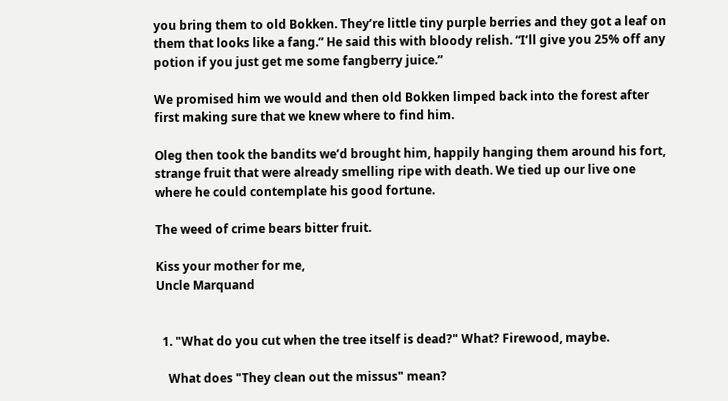you bring them to old Bokken. They’re little tiny purple berries and they got a leaf on them that looks like a fang.” He said this with bloody relish. “I’ll give you 25% off any potion if you just get me some fangberry juice.”

We promised him we would and then old Bokken limped back into the forest after first making sure that we knew where to find him.

Oleg then took the bandits we’d brought him, happily hanging them around his fort, strange fruit that were already smelling ripe with death. We tied up our live one where he could contemplate his good fortune.

The weed of crime bears bitter fruit.

Kiss your mother for me,
Uncle Marquand


  1. "What do you cut when the tree itself is dead?" What? Firewood, maybe.

    What does "They clean out the missus" mean?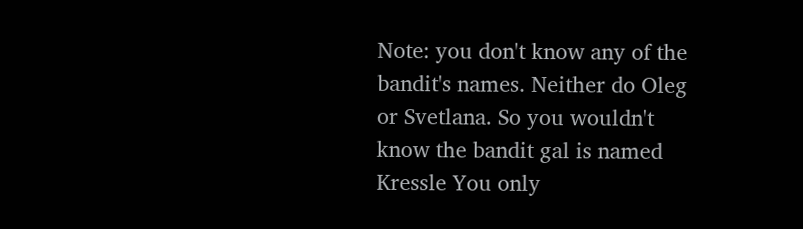Note: you don't know any of the bandit's names. Neither do Oleg or Svetlana. So you wouldn't know the bandit gal is named Kressle You only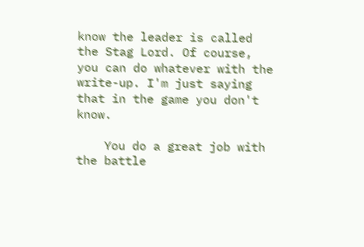know the leader is called the Stag Lord. Of course, you can do whatever with the write-up. I'm just saying that in the game you don't know.

    You do a great job with the battle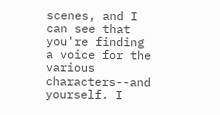scenes, and I can see that you're finding a voice for the various characters--and yourself. I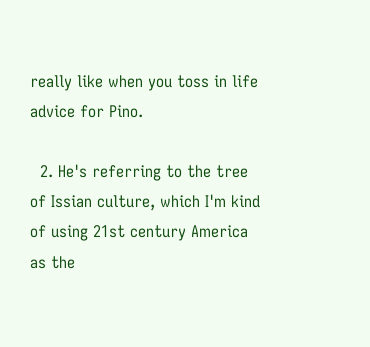really like when you toss in life advice for Pino.

  2. He's referring to the tree of Issian culture, which I'm kind of using 21st century America as the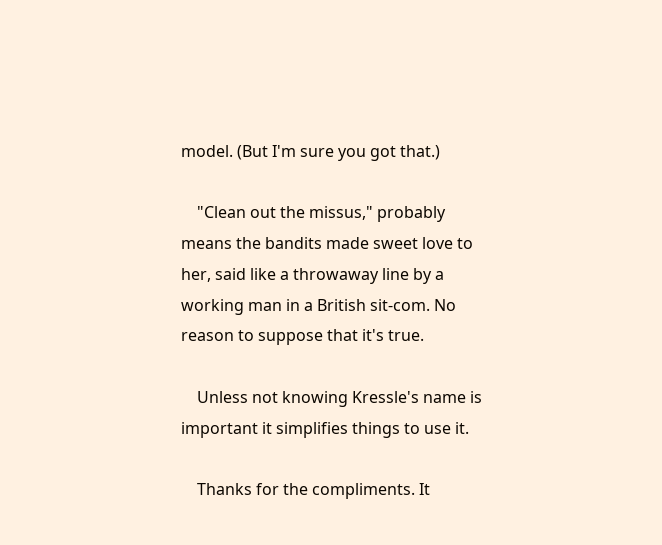model. (But I'm sure you got that.)

    "Clean out the missus," probably means the bandits made sweet love to her, said like a throwaway line by a working man in a British sit-com. No reason to suppose that it's true.

    Unless not knowing Kressle's name is important it simplifies things to use it.

    Thanks for the compliments. It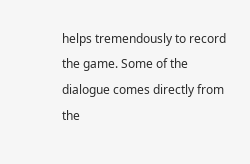helps tremendously to record the game. Some of the dialogue comes directly from the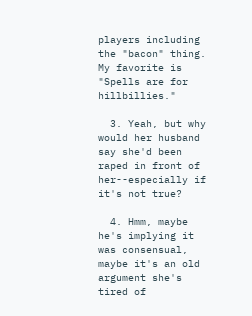players including the "bacon" thing. My favorite is "Spells are for hillbillies."

  3. Yeah, but why would her husband say she'd been raped in front of her--especially if it's not true?

  4. Hmm, maybe he's implying it was consensual, maybe it's an old argument she's tired of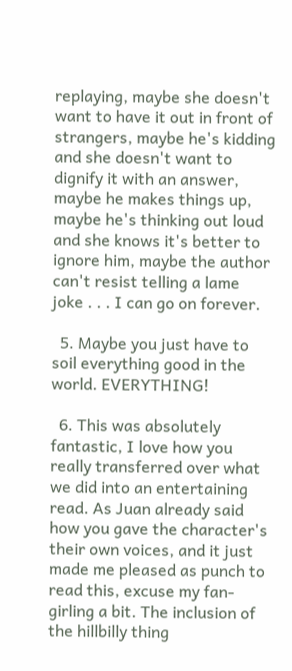replaying, maybe she doesn't want to have it out in front of strangers, maybe he's kidding and she doesn't want to dignify it with an answer, maybe he makes things up, maybe he's thinking out loud and she knows it's better to ignore him, maybe the author can't resist telling a lame joke . . . I can go on forever.

  5. Maybe you just have to soil everything good in the world. EVERYTHING!

  6. This was absolutely fantastic, I love how you really transferred over what we did into an entertaining read. As Juan already said how you gave the character's their own voices, and it just made me pleased as punch to read this, excuse my fan-girling a bit. The inclusion of the hillbilly thing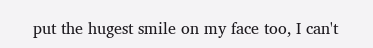put the hugest smile on my face too, I can't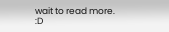wait to read more. :D